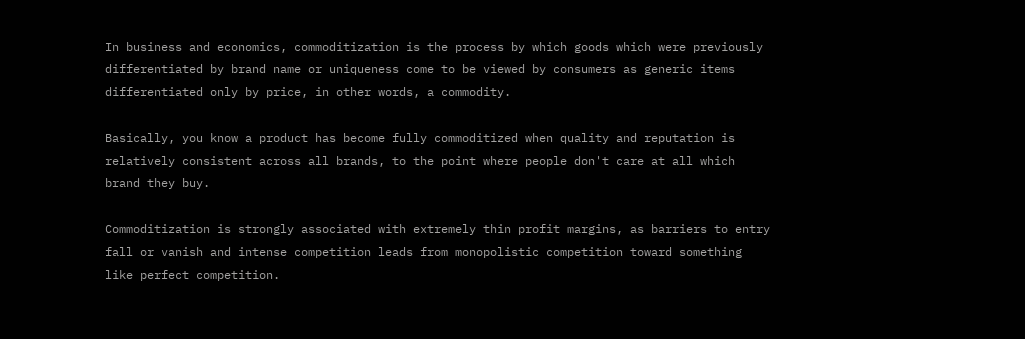In business and economics, commoditization is the process by which goods which were previously differentiated by brand name or uniqueness come to be viewed by consumers as generic items differentiated only by price, in other words, a commodity.

Basically, you know a product has become fully commoditized when quality and reputation is relatively consistent across all brands, to the point where people don't care at all which brand they buy.

Commoditization is strongly associated with extremely thin profit margins, as barriers to entry fall or vanish and intense competition leads from monopolistic competition toward something like perfect competition.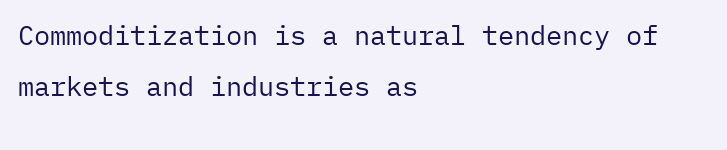Commoditization is a natural tendency of markets and industries as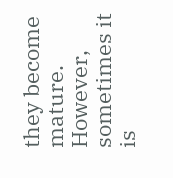they become mature. However, sometimes it is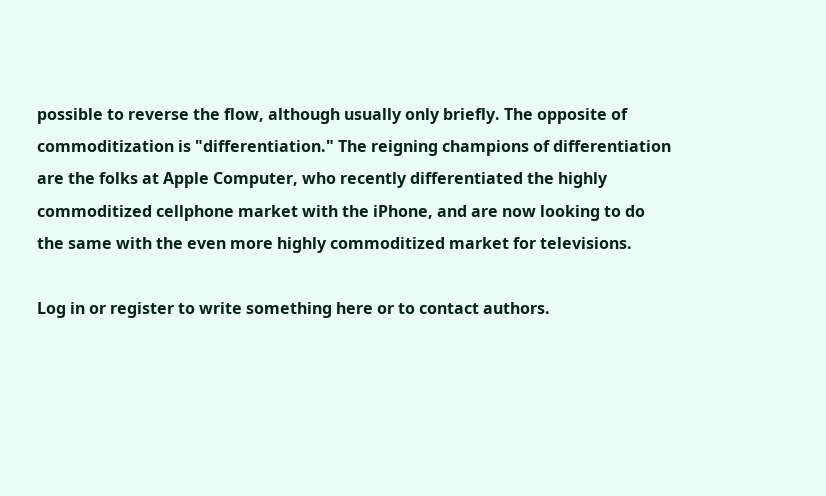possible to reverse the flow, although usually only briefly. The opposite of commoditization is "differentiation." The reigning champions of differentiation are the folks at Apple Computer, who recently differentiated the highly commoditized cellphone market with the iPhone, and are now looking to do the same with the even more highly commoditized market for televisions.

Log in or register to write something here or to contact authors.